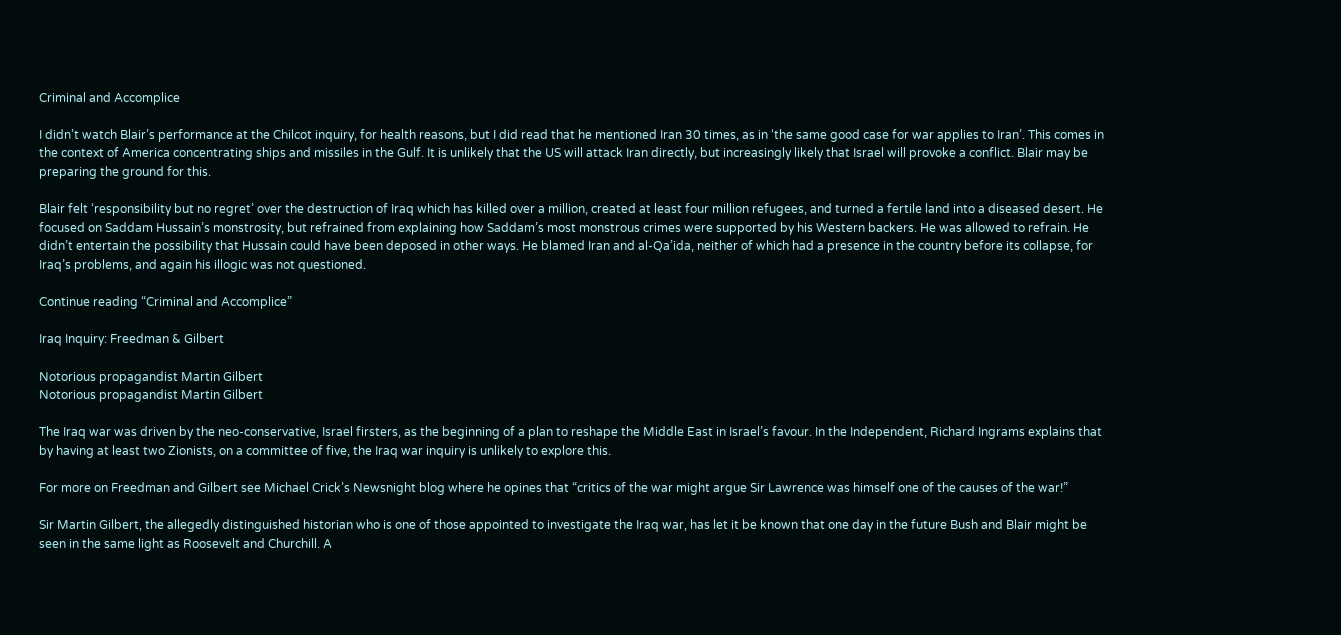Criminal and Accomplice

I didn’t watch Blair’s performance at the Chilcot inquiry, for health reasons, but I did read that he mentioned Iran 30 times, as in ‘the same good case for war applies to Iran’. This comes in the context of America concentrating ships and missiles in the Gulf. It is unlikely that the US will attack Iran directly, but increasingly likely that Israel will provoke a conflict. Blair may be preparing the ground for this.

Blair felt ‘responsibility but no regret’ over the destruction of Iraq which has killed over a million, created at least four million refugees, and turned a fertile land into a diseased desert. He focused on Saddam Hussain’s monstrosity, but refrained from explaining how Saddam’s most monstrous crimes were supported by his Western backers. He was allowed to refrain. He didn’t entertain the possibility that Hussain could have been deposed in other ways. He blamed Iran and al-Qa’ida, neither of which had a presence in the country before its collapse, for Iraq’s problems, and again his illogic was not questioned.

Continue reading “Criminal and Accomplice”

Iraq Inquiry: Freedman & Gilbert

Notorious propagandist Martin Gilbert
Notorious propagandist Martin Gilbert

The Iraq war was driven by the neo-conservative, Israel firsters, as the beginning of a plan to reshape the Middle East in Israel’s favour. In the Independent, Richard Ingrams explains that by having at least two Zionists, on a committee of five, the Iraq war inquiry is unlikely to explore this.

For more on Freedman and Gilbert see Michael Crick’s Newsnight blog where he opines that “critics of the war might argue Sir Lawrence was himself one of the causes of the war!”

Sir Martin Gilbert, the allegedly distinguished historian who is one of those appointed to investigate the Iraq war, has let it be known that one day in the future Bush and Blair might be seen in the same light as Roosevelt and Churchill. A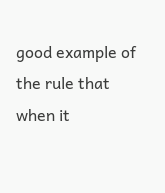good example of the rule that when it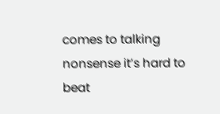comes to talking nonsense it’s hard to beat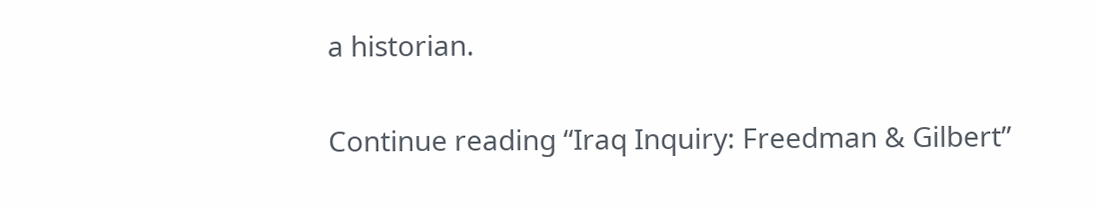a historian.

Continue reading “Iraq Inquiry: Freedman & Gilbert”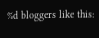%d bloggers like this: